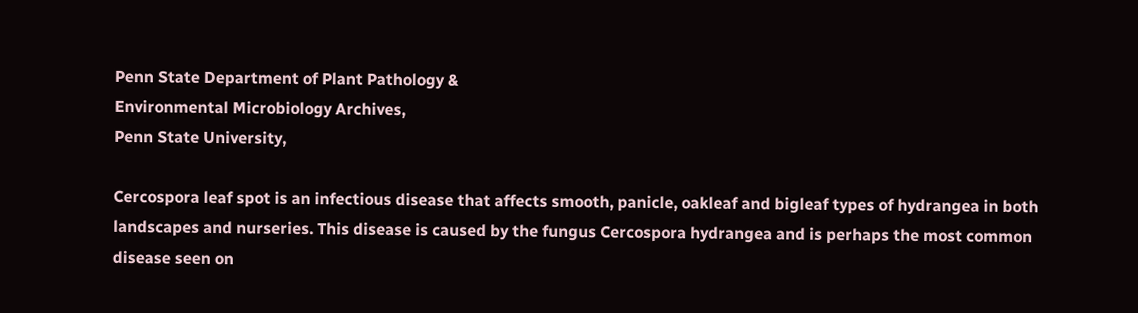Penn State Department of Plant Pathology &
Environmental Microbiology Archives,
Penn State University,

Cercospora leaf spot is an infectious disease that affects smooth, panicle, oakleaf and bigleaf types of hydrangea in both landscapes and nurseries. This disease is caused by the fungus Cercospora hydrangea and is perhaps the most common disease seen on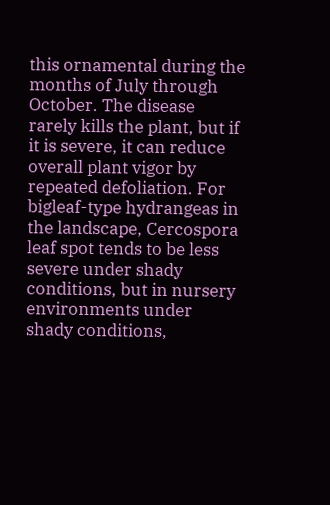this ornamental during the months of July through October. The disease rarely kills the plant, but if it is severe, it can reduce overall plant vigor by repeated defoliation. For bigleaf-type hydrangeas in the landscape, Cercospora leaf spot tends to be less severe under shady conditions, but in nursery environments under shady conditions,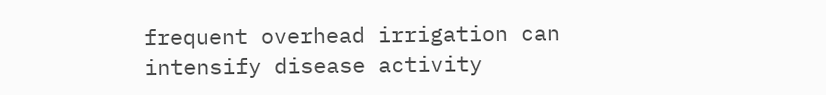frequent overhead irrigation can intensify disease activity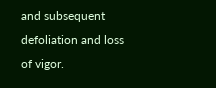and subsequent defoliation and loss of vigor.